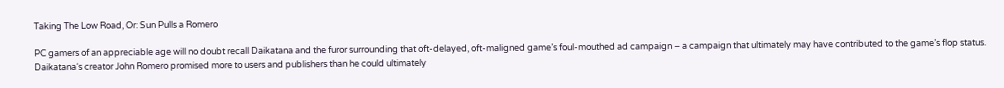Taking The Low Road, Or: Sun Pulls a Romero

PC gamers of an appreciable age will no doubt recall Daikatana and the furor surrounding that oft-delayed, oft-maligned game’s foul-mouthed ad campaign – a campaign that ultimately may have contributed to the game’s flop status. Daikatana‘s creator John Romero promised more to users and publishers than he could ultimately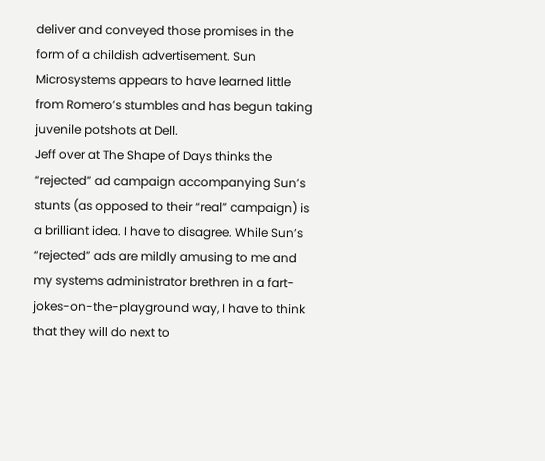deliver and conveyed those promises in the form of a childish advertisement. Sun Microsystems appears to have learned little from Romero’s stumbles and has begun taking juvenile potshots at Dell.
Jeff over at The Shape of Days thinks the “rejected” ad campaign accompanying Sun’s stunts (as opposed to their “real” campaign) is a brilliant idea. I have to disagree. While Sun’s “rejected” ads are mildly amusing to me and my systems administrator brethren in a fart-jokes-on-the-playground way, I have to think that they will do next to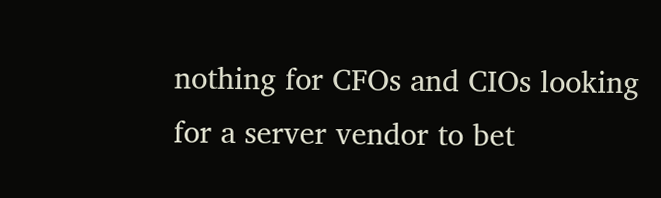nothing for CFOs and CIOs looking for a server vendor to bet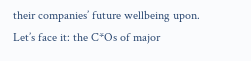their companies’ future wellbeing upon. Let’s face it: the C*Os of major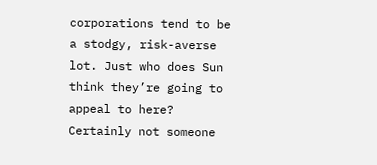corporations tend to be a stodgy, risk-averse lot. Just who does Sun think they’re going to appeal to here? Certainly not someone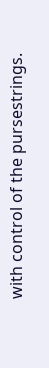with control of the pursestrings.